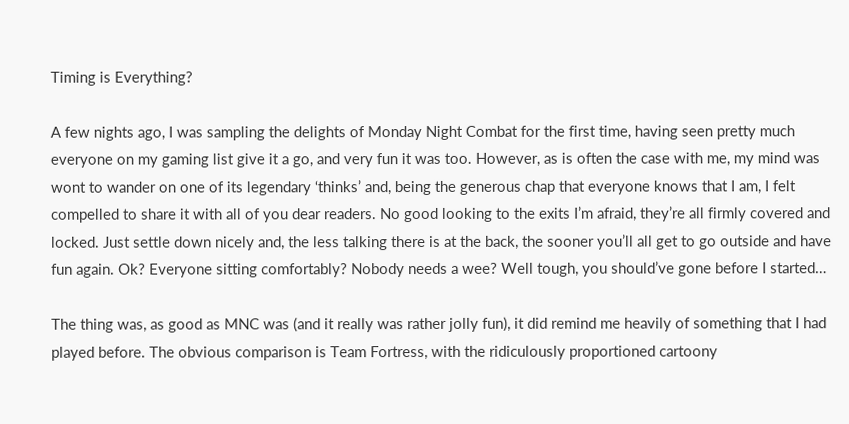Timing is Everything?

A few nights ago, I was sampling the delights of Monday Night Combat for the first time, having seen pretty much everyone on my gaming list give it a go, and very fun it was too. However, as is often the case with me, my mind was wont to wander on one of its legendary ‘thinks’ and, being the generous chap that everyone knows that I am, I felt compelled to share it with all of you dear readers. No good looking to the exits I’m afraid, they’re all firmly covered and locked. Just settle down nicely and, the less talking there is at the back, the sooner you’ll all get to go outside and have fun again. Ok? Everyone sitting comfortably? Nobody needs a wee? Well tough, you should’ve gone before I started…

The thing was, as good as MNC was (and it really was rather jolly fun), it did remind me heavily of something that I had played before. The obvious comparison is Team Fortress, with the ridiculously proportioned cartoony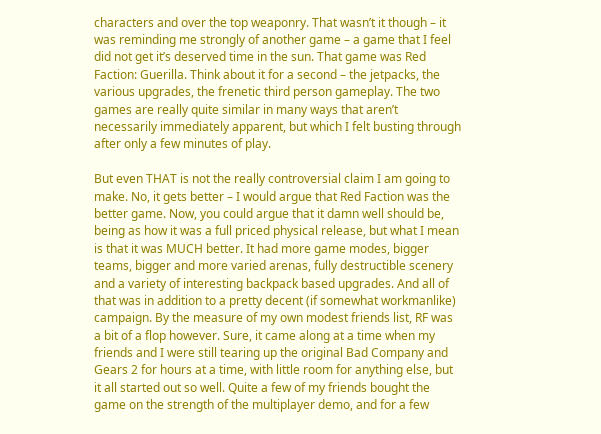characters and over the top weaponry. That wasn’t it though – it was reminding me strongly of another game – a game that I feel did not get it’s deserved time in the sun. That game was Red Faction: Guerilla. Think about it for a second – the jetpacks, the various upgrades, the frenetic third person gameplay. The two games are really quite similar in many ways that aren’t necessarily immediately apparent, but which I felt busting through after only a few minutes of play.

But even THAT is not the really controversial claim I am going to make. No, it gets better – I would argue that Red Faction was the better game. Now, you could argue that it damn well should be, being as how it was a full priced physical release, but what I mean is that it was MUCH better. It had more game modes, bigger teams, bigger and more varied arenas, fully destructible scenery and a variety of interesting backpack based upgrades. And all of that was in addition to a pretty decent (if somewhat workmanlike) campaign. By the measure of my own modest friends list, RF was a bit of a flop however. Sure, it came along at a time when my friends and I were still tearing up the original Bad Company and Gears 2 for hours at a time, with little room for anything else, but it all started out so well. Quite a few of my friends bought the game on the strength of the multiplayer demo, and for a few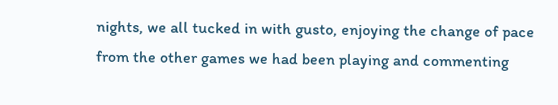nights, we all tucked in with gusto, enjoying the change of pace from the other games we had been playing and commenting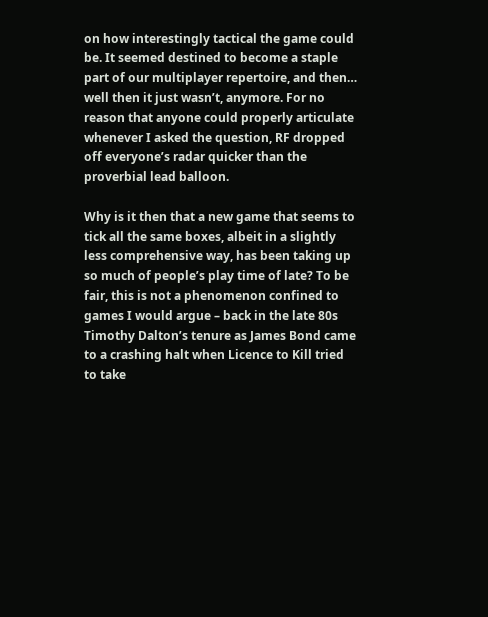on how interestingly tactical the game could be. It seemed destined to become a staple part of our multiplayer repertoire, and then… well then it just wasn’t, anymore. For no reason that anyone could properly articulate whenever I asked the question, RF dropped off everyone’s radar quicker than the proverbial lead balloon.

Why is it then that a new game that seems to tick all the same boxes, albeit in a slightly less comprehensive way, has been taking up so much of people’s play time of late? To be fair, this is not a phenomenon confined to games I would argue – back in the late 80s Timothy Dalton’s tenure as James Bond came to a crashing halt when Licence to Kill tried to take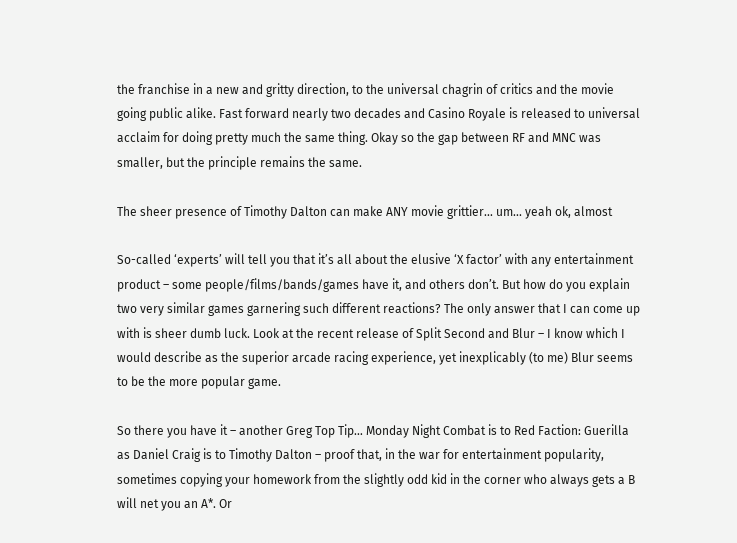the franchise in a new and gritty direction, to the universal chagrin of critics and the movie going public alike. Fast forward nearly two decades and Casino Royale is released to universal acclaim for doing pretty much the same thing. Okay so the gap between RF and MNC was smaller, but the principle remains the same.

The sheer presence of Timothy Dalton can make ANY movie grittier... um... yeah ok, almost

So-called ‘experts’ will tell you that it’s all about the elusive ‘X factor’ with any entertainment product – some people/films/bands/games have it, and others don’t. But how do you explain two very similar games garnering such different reactions? The only answer that I can come up with is sheer dumb luck. Look at the recent release of Split Second and Blur – I know which I would describe as the superior arcade racing experience, yet inexplicably (to me) Blur seems to be the more popular game.

So there you have it – another Greg Top Tip… Monday Night Combat is to Red Faction: Guerilla as Daniel Craig is to Timothy Dalton – proof that, in the war for entertainment popularity, sometimes copying your homework from the slightly odd kid in the corner who always gets a B will net you an A*. Or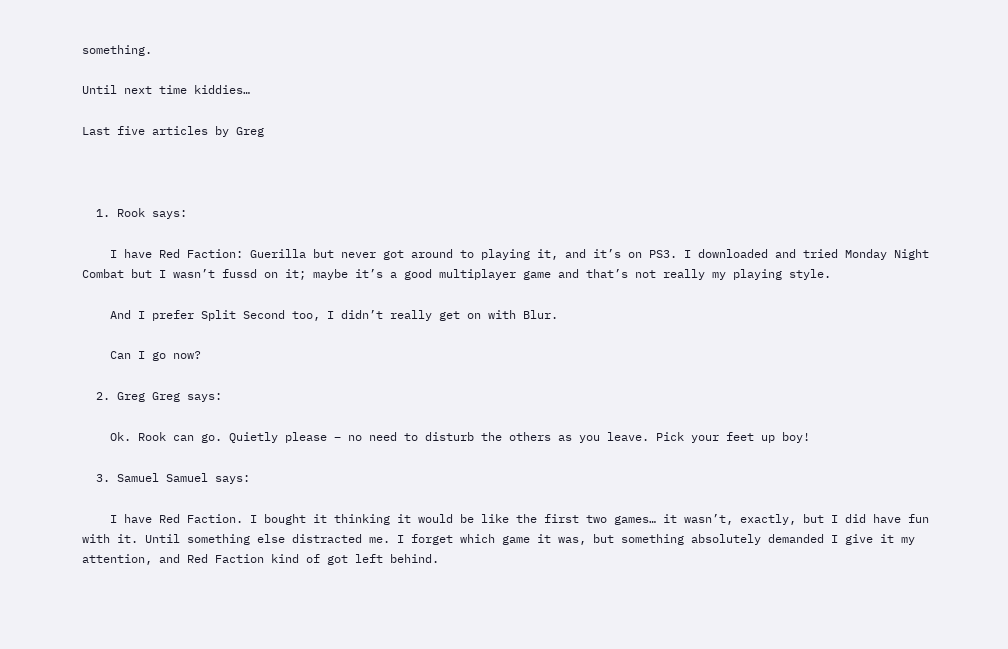something.

Until next time kiddies…

Last five articles by Greg



  1. Rook says:

    I have Red Faction: Guerilla but never got around to playing it, and it’s on PS3. I downloaded and tried Monday Night Combat but I wasn’t fussd on it; maybe it’s a good multiplayer game and that’s not really my playing style.

    And I prefer Split Second too, I didn’t really get on with Blur.

    Can I go now?

  2. Greg Greg says:

    Ok. Rook can go. Quietly please – no need to disturb the others as you leave. Pick your feet up boy!

  3. Samuel Samuel says:

    I have Red Faction. I bought it thinking it would be like the first two games… it wasn’t, exactly, but I did have fun with it. Until something else distracted me. I forget which game it was, but something absolutely demanded I give it my attention, and Red Faction kind of got left behind.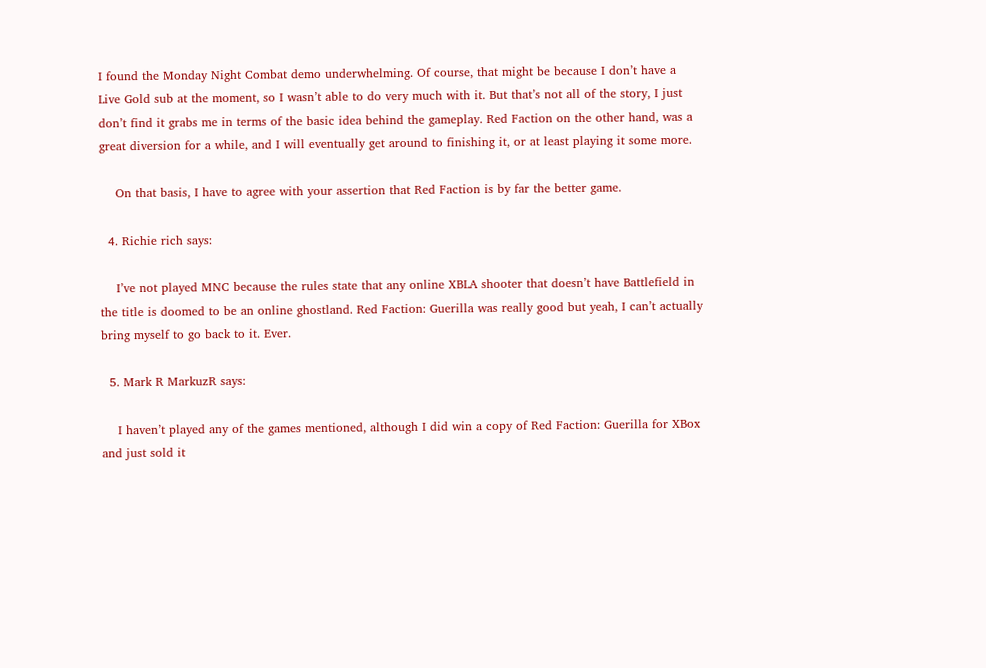I found the Monday Night Combat demo underwhelming. Of course, that might be because I don’t have a Live Gold sub at the moment, so I wasn’t able to do very much with it. But that’s not all of the story, I just don’t find it grabs me in terms of the basic idea behind the gameplay. Red Faction on the other hand, was a great diversion for a while, and I will eventually get around to finishing it, or at least playing it some more.

    On that basis, I have to agree with your assertion that Red Faction is by far the better game.

  4. Richie rich says:

    I’ve not played MNC because the rules state that any online XBLA shooter that doesn’t have Battlefield in the title is doomed to be an online ghostland. Red Faction: Guerilla was really good but yeah, I can’t actually bring myself to go back to it. Ever.

  5. Mark R MarkuzR says:

    I haven’t played any of the games mentioned, although I did win a copy of Red Faction: Guerilla for XBox and just sold it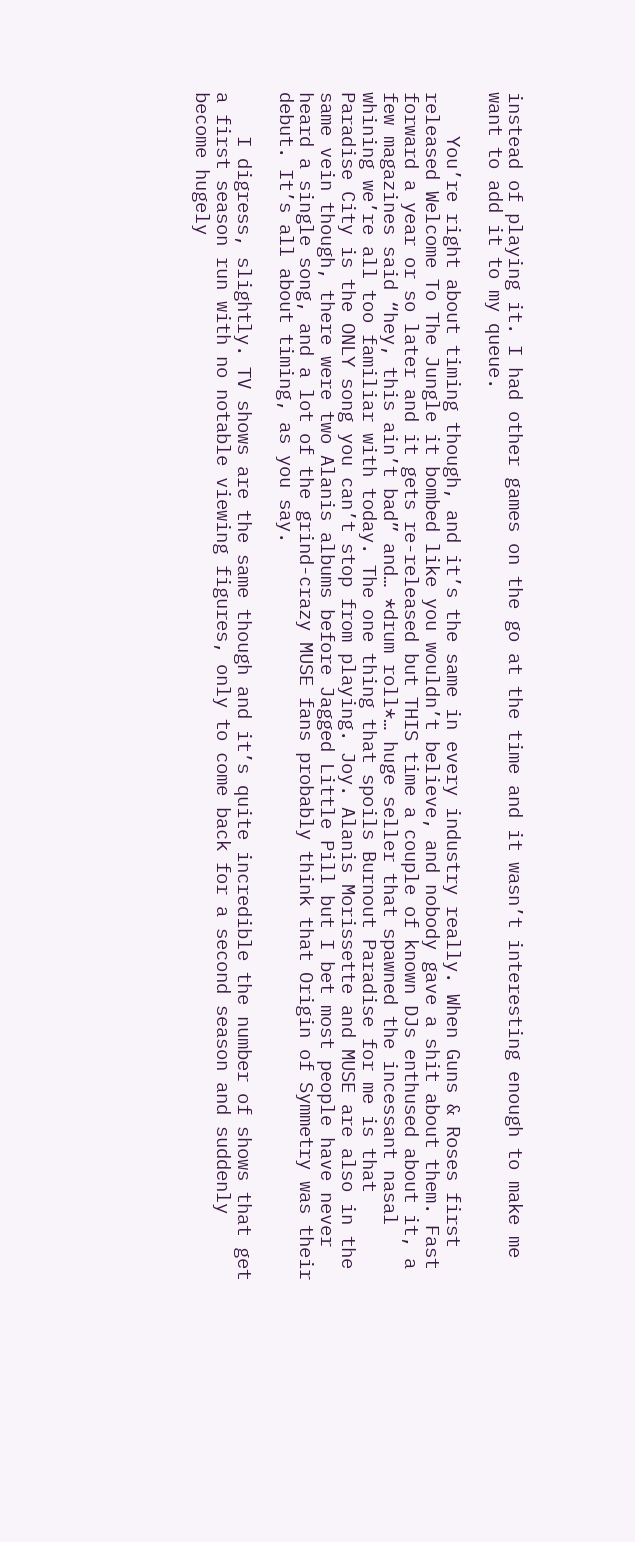instead of playing it. I had other games on the go at the time and it wasn’t interesting enough to make me want to add it to my queue.

    You’re right about timing though, and it’s the same in every industry really. When Guns & Roses first released Welcome To The Jungle it bombed like you wouldn’t believe, and nobody gave a shit about them. Fast forward a year or so later and it gets re-released but THIS time a couple of known DJs enthused about it, a few magazines said “hey, this ain’t bad” and… *drum roll*… huge seller that spawned the incessant nasal whining we’re all too familiar with today. The one thing that spoils Burnout Paradise for me is that Paradise City is the ONLY song you can’t stop from playing. Joy. Alanis Morissette and MUSE are also in the same vein though, there were two Alanis albums before Jagged Little Pill but I bet most people have never heard a single song, and a lot of the grind-crazy MUSE fans probably think that Origin of Symmetry was their debut. It’s all about timing, as you say.

    I digress, slightly. TV shows are the same though and it’s quite incredible the number of shows that get a first season run with no notable viewing figures, only to come back for a second season and suddenly become hugely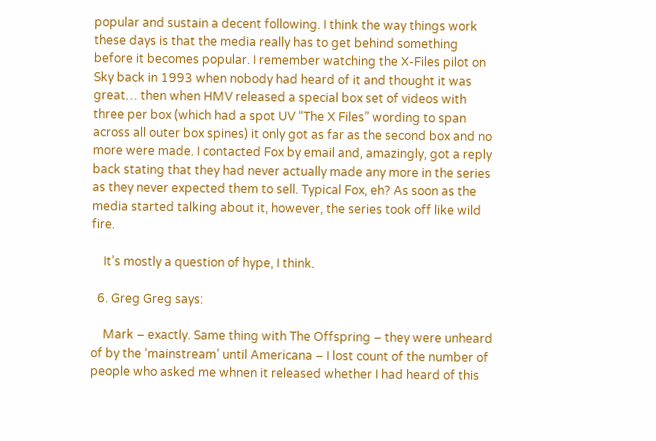popular and sustain a decent following. I think the way things work these days is that the media really has to get behind something before it becomes popular. I remember watching the X-Files pilot on Sky back in 1993 when nobody had heard of it and thought it was great… then when HMV released a special box set of videos with three per box (which had a spot UV “The X Files” wording to span across all outer box spines) it only got as far as the second box and no more were made. I contacted Fox by email and, amazingly, got a reply back stating that they had never actually made any more in the series as they never expected them to sell. Typical Fox, eh? As soon as the media started talking about it, however, the series took off like wild fire.

    It’s mostly a question of hype, I think.

  6. Greg Greg says:

    Mark – exactly. Same thing with The Offspring – they were unheard of by the ‘mainstream’ until Americana – I lost count of the number of people who asked me whnen it released whether I had heard of this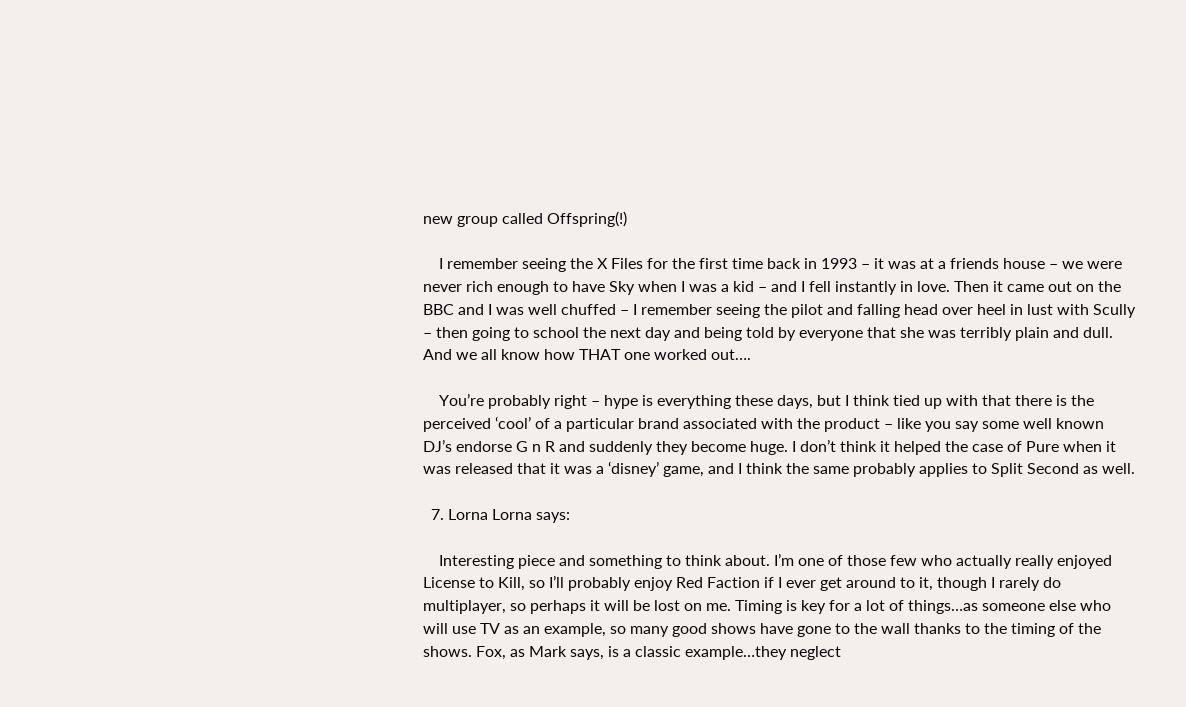new group called Offspring(!)

    I remember seeing the X Files for the first time back in 1993 – it was at a friends house – we were never rich enough to have Sky when I was a kid – and I fell instantly in love. Then it came out on the BBC and I was well chuffed – I remember seeing the pilot and falling head over heel in lust with Scully – then going to school the next day and being told by everyone that she was terribly plain and dull. And we all know how THAT one worked out….

    You’re probably right – hype is everything these days, but I think tied up with that there is the perceived ‘cool’ of a particular brand associated with the product – like you say some well known DJ’s endorse G n R and suddenly they become huge. I don’t think it helped the case of Pure when it was released that it was a ‘disney’ game, and I think the same probably applies to Split Second as well.

  7. Lorna Lorna says:

    Interesting piece and something to think about. I’m one of those few who actually really enjoyed License to Kill, so I’ll probably enjoy Red Faction if I ever get around to it, though I rarely do multiplayer, so perhaps it will be lost on me. Timing is key for a lot of things…as someone else who will use TV as an example, so many good shows have gone to the wall thanks to the timing of the shows. Fox, as Mark says, is a classic example…they neglect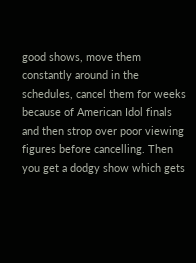good shows, move them constantly around in the schedules, cancel them for weeks because of American Idol finals and then strop over poor viewing figures before cancelling. Then you get a dodgy show which gets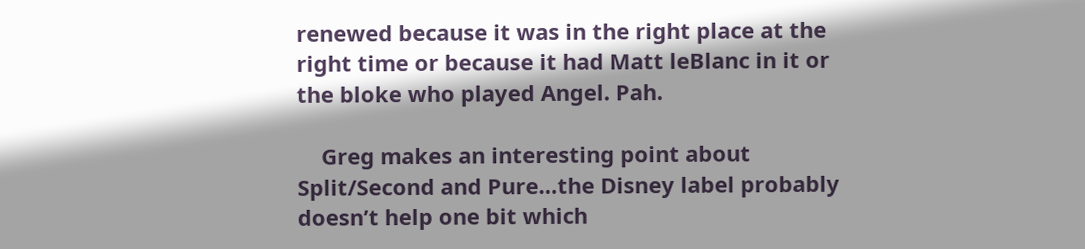renewed because it was in the right place at the right time or because it had Matt leBlanc in it or the bloke who played Angel. Pah.

    Greg makes an interesting point about Split/Second and Pure…the Disney label probably doesn’t help one bit which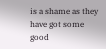is a shame as they have got some good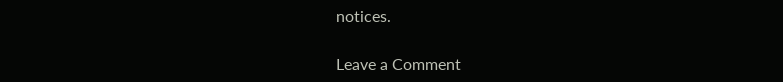notices.

Leave a Comment